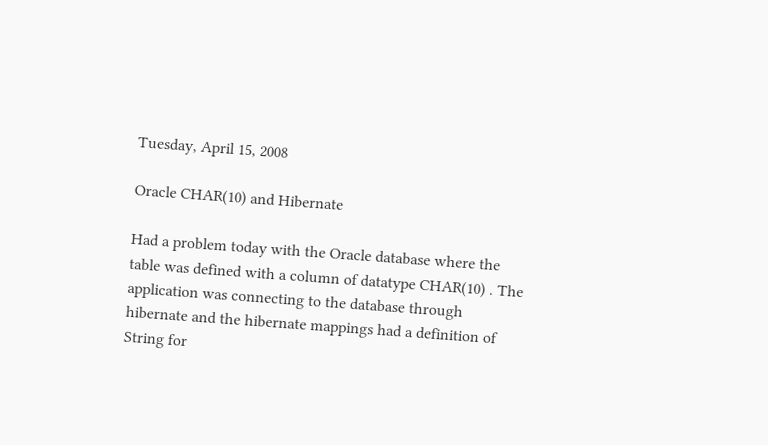Tuesday, April 15, 2008

Oracle CHAR(10) and Hibernate

Had a problem today with the Oracle database where the table was defined with a column of datatype CHAR(10) . The application was connecting to the database through hibernate and the hibernate mappings had a definition of String for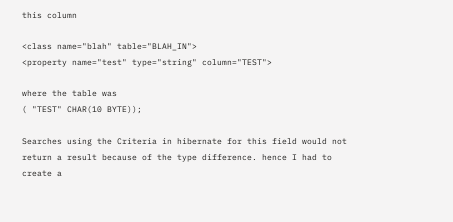this column

<class name="blah" table="BLAH_IN">
<property name="test" type="string" column="TEST">

where the table was
( "TEST" CHAR(10 BYTE));

Searches using the Criteria in hibernate for this field would not return a result because of the type difference. hence I had to create a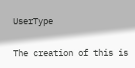UserType

The creation of this is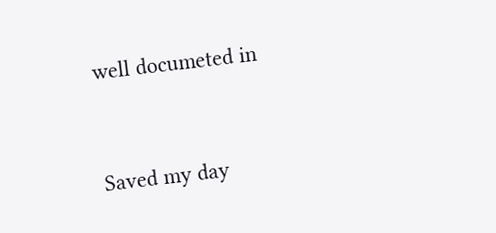well documeted in


Saved my day